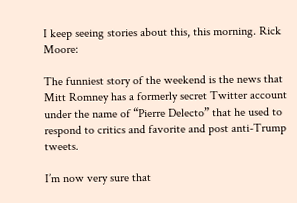I keep seeing stories about this, this morning. Rick Moore:

The funniest story of the weekend is the news that Mitt Romney has a formerly secret Twitter account under the name of “Pierre Delecto” that he used to respond to critics and favorite and post anti-Trump tweets.

I’m now very sure that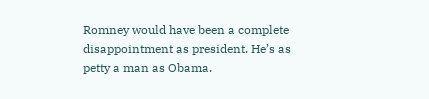Romney would have been a complete disappointment as president. He’s as petty a man as Obama.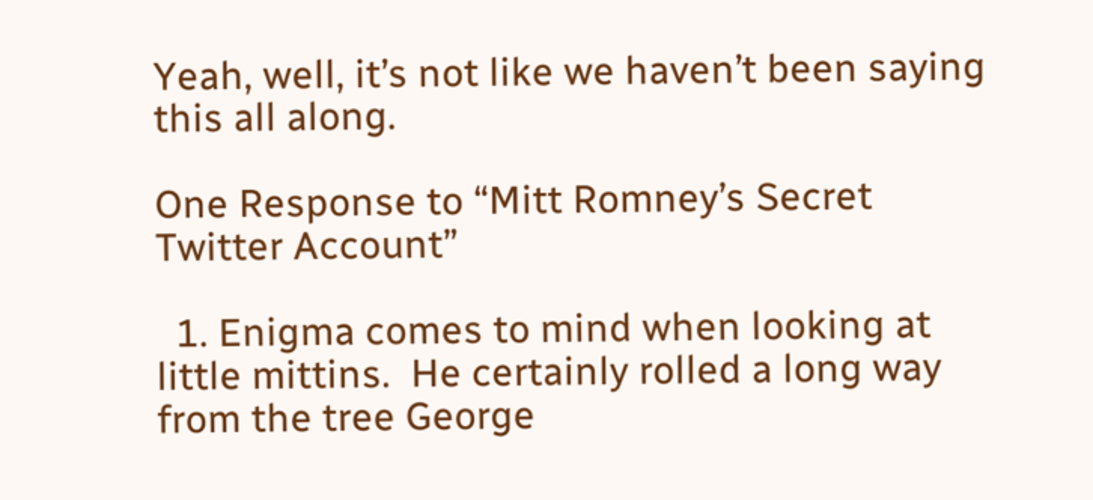Yeah, well, it’s not like we haven’t been saying this all along.

One Response to “Mitt Romney’s Secret Twitter Account”

  1. Enigma comes to mind when looking at little mittins.  He certainly rolled a long way from the tree George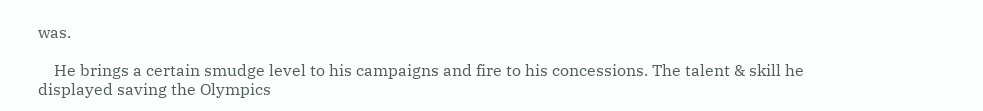was.

    He brings a certain smudge level to his campaigns and fire to his concessions. The talent & skill he displayed saving the Olympics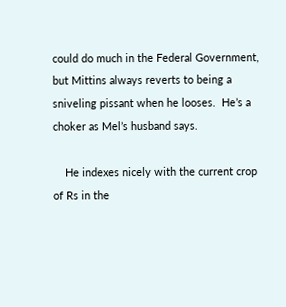could do much in the Federal Government, but Mittins always reverts to being a sniveling pissant when he looses.  He’s a choker as Mel’s husband says.

    He indexes nicely with the current crop of Rs in the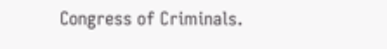Congress of Criminals.